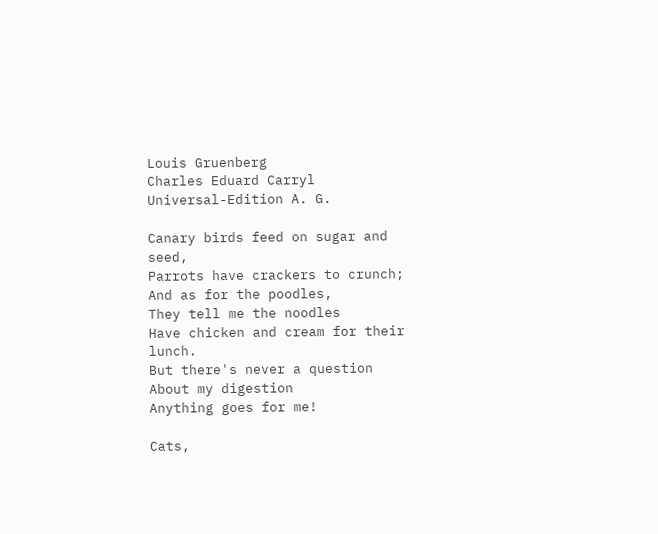Louis Gruenberg
Charles Eduard Carryl
Universal-Edition A. G.

Canary birds feed on sugar and seed,
Parrots have crackers to crunch;
And as for the poodles,
They tell me the noodles
Have chicken and cream for their lunch.
But there's never a question
About my digestion
Anything goes for me!

Cats,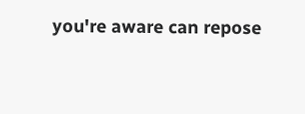you're aware can repose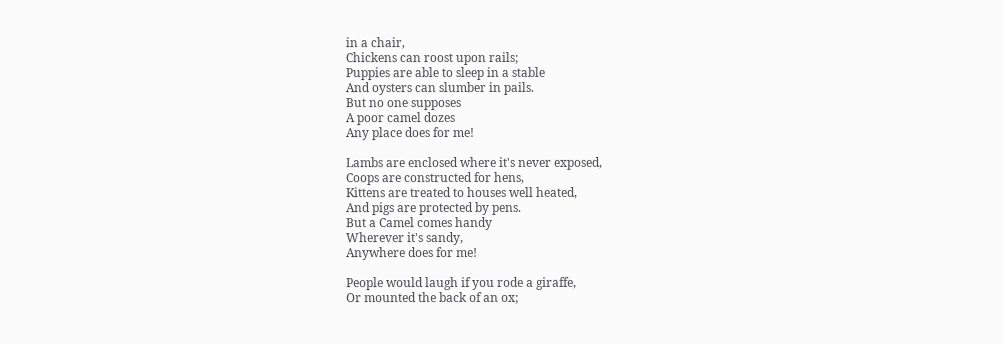in a chair,
Chickens can roost upon rails;
Puppies are able to sleep in a stable
And oysters can slumber in pails.
But no one supposes
A poor camel dozes
Any place does for me!

Lambs are enclosed where it's never exposed,
Coops are constructed for hens,
Kittens are treated to houses well heated,
And pigs are protected by pens.
But a Camel comes handy
Wherever it's sandy,
Anywhere does for me!

People would laugh if you rode a giraffe,
Or mounted the back of an ox;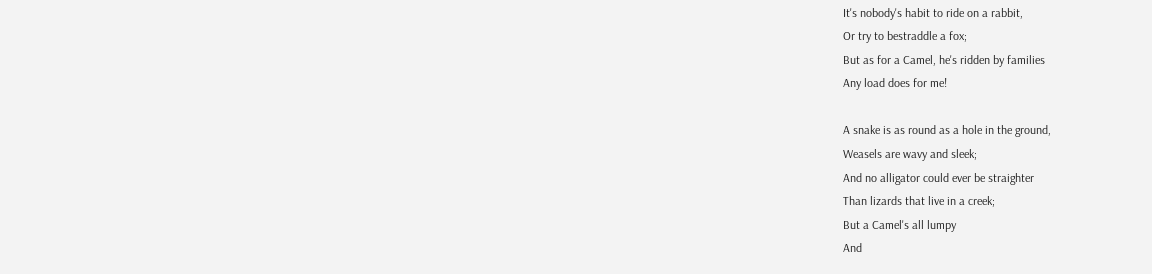It's nobody's habit to ride on a rabbit,
Or try to bestraddle a fox;
But as for a Camel, he's ridden by families
Any load does for me!

A snake is as round as a hole in the ground,
Weasels are wavy and sleek;
And no alligator could ever be straighter
Than lizards that live in a creek;
But a Camel's all lumpy
And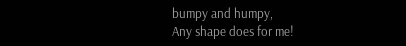bumpy and humpy,
Any shape does for me!